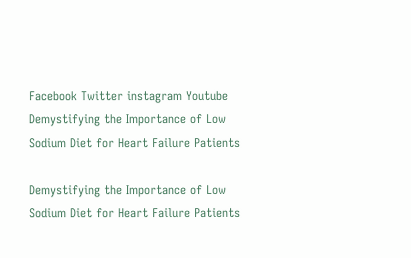Facebook Twitter instagram Youtube
Demystifying the Importance of Low Sodium Diet for Heart Failure Patients

Demystifying the Importance of Low Sodium Diet for Heart Failure Patients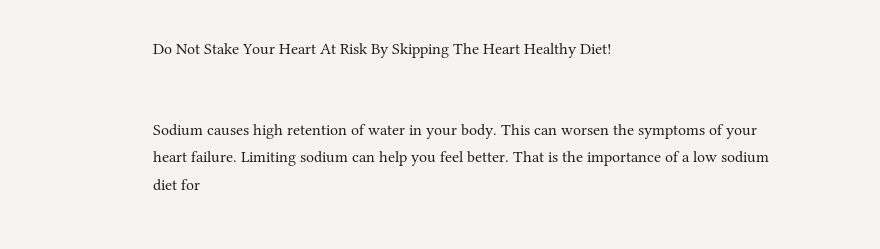Do Not Stake Your Heart At Risk By Skipping The Heart Healthy Diet!


Sodium causes high retention of water in your body. This can worsen the symptoms of your heart failure. Limiting sodium can help you feel better. That is the importance of a low sodium diet for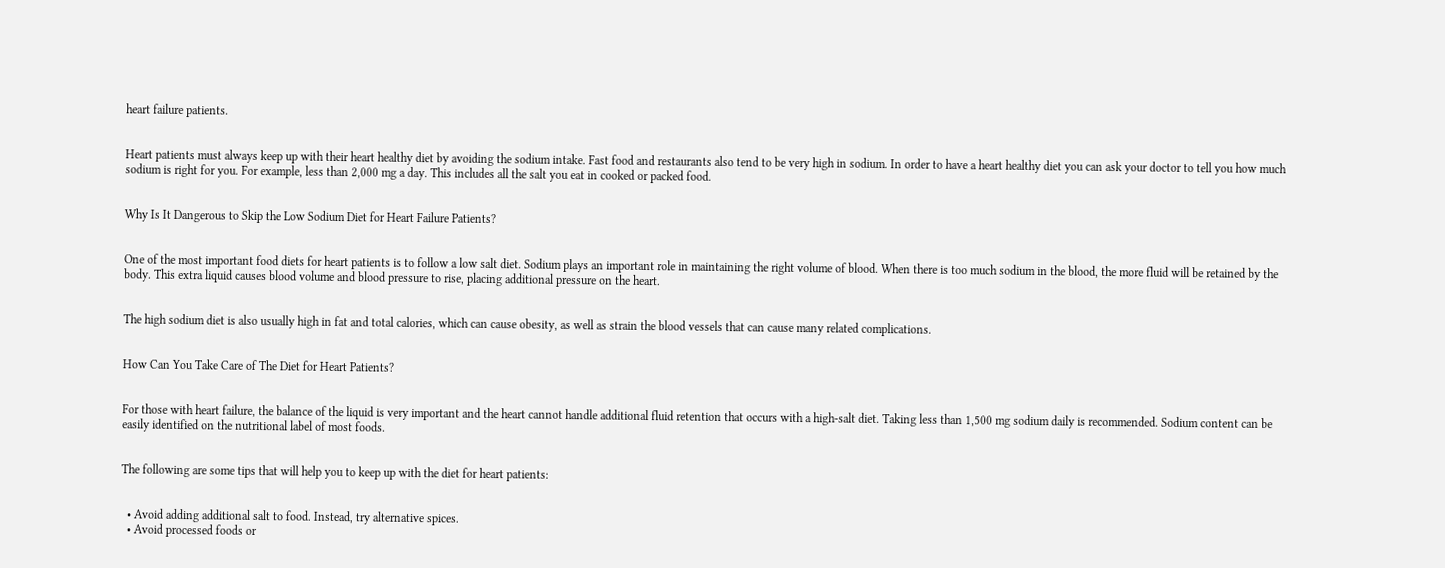heart failure patients.


Heart patients must always keep up with their heart healthy diet by avoiding the sodium intake. Fast food and restaurants also tend to be very high in sodium. In order to have a heart healthy diet you can ask your doctor to tell you how much sodium is right for you. For example, less than 2,000 mg a day. This includes all the salt you eat in cooked or packed food.


Why Is It Dangerous to Skip the Low Sodium Diet for Heart Failure Patients?


One of the most important food diets for heart patients is to follow a low salt diet. Sodium plays an important role in maintaining the right volume of blood. When there is too much sodium in the blood, the more fluid will be retained by the body. This extra liquid causes blood volume and blood pressure to rise, placing additional pressure on the heart.


The high sodium diet is also usually high in fat and total calories, which can cause obesity, as well as strain the blood vessels that can cause many related complications.


How Can You Take Care of The Diet for Heart Patients?


For those with heart failure, the balance of the liquid is very important and the heart cannot handle additional fluid retention that occurs with a high-salt diet. Taking less than 1,500 mg sodium daily is recommended. Sodium content can be easily identified on the nutritional label of most foods.


The following are some tips that will help you to keep up with the diet for heart patients:


  • Avoid adding additional salt to food. Instead, try alternative spices.
  • Avoid processed foods or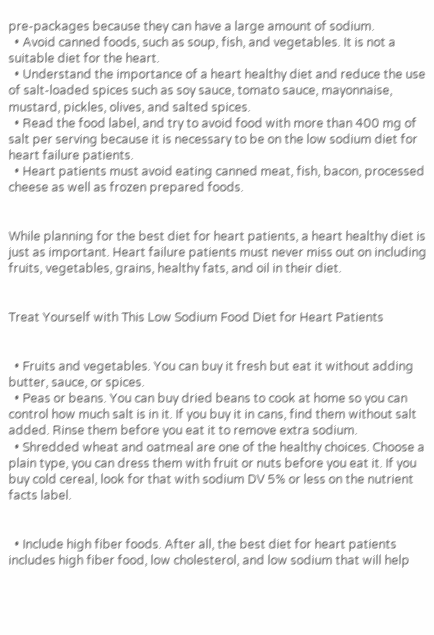pre-packages because they can have a large amount of sodium.
  • Avoid canned foods, such as soup, fish, and vegetables. It is not a suitable diet for the heart.
  • Understand the importance of a heart healthy diet and reduce the use of salt-loaded spices such as soy sauce, tomato sauce, mayonnaise, mustard, pickles, olives, and salted spices.
  • Read the food label, and try to avoid food with more than 400 mg of salt per serving because it is necessary to be on the low sodium diet for heart failure patients.
  • Heart patients must avoid eating canned meat, fish, bacon, processed cheese as well as frozen prepared foods.


While planning for the best diet for heart patients, a heart healthy diet is just as important. Heart failure patients must never miss out on including fruits, vegetables, grains, healthy fats, and oil in their diet.


Treat Yourself with This Low Sodium Food Diet for Heart Patients


  • Fruits and vegetables. You can buy it fresh but eat it without adding butter, sauce, or spices.
  • Peas or beans. You can buy dried beans to cook at home so you can control how much salt is in it. If you buy it in cans, find them without salt added. Rinse them before you eat it to remove extra sodium.
  • Shredded wheat and oatmeal are one of the healthy choices. Choose a plain type, you can dress them with fruit or nuts before you eat it. If you buy cold cereal, look for that with sodium DV 5% or less on the nutrient facts label.


  • Include high fiber foods. After all, the best diet for heart patients includes high fiber food, low cholesterol, and low sodium that will help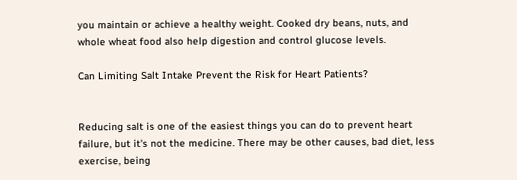you maintain or achieve a healthy weight. Cooked dry beans, nuts, and whole wheat food also help digestion and control glucose levels.

Can Limiting Salt Intake Prevent the Risk for Heart Patients?


Reducing salt is one of the easiest things you can do to prevent heart failure, but it's not the medicine. There may be other causes, bad diet, less exercise, being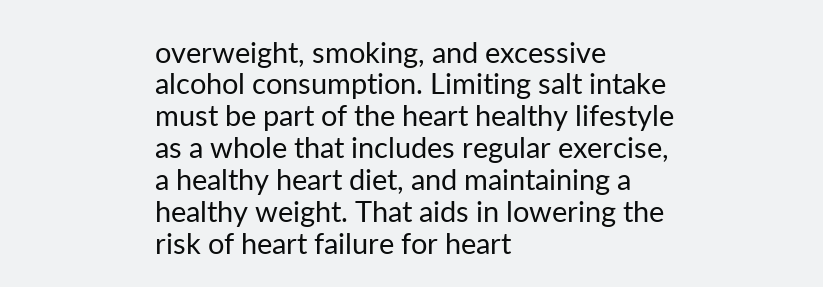overweight, smoking, and excessive alcohol consumption. Limiting salt intake must be part of the heart healthy lifestyle as a whole that includes regular exercise, a healthy heart diet, and maintaining a healthy weight. That aids in lowering the risk of heart failure for heart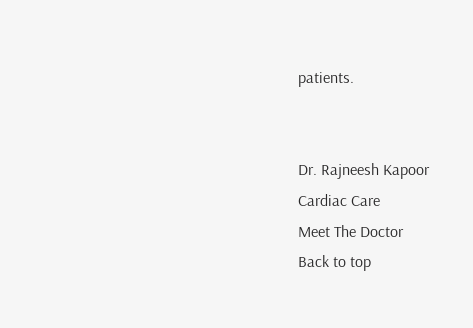patients.


Dr. Rajneesh Kapoor
Cardiac Care
Meet The Doctor
Back to top